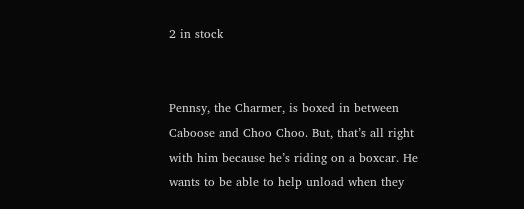2 in stock


Pennsy, the Charmer, is boxed in between Caboose and Choo Choo. But, that’s all right with him because he’s riding on a boxcar. He wants to be able to help unload when they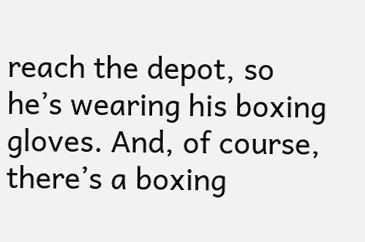reach the depot, so he’s wearing his boxing gloves. And, of course, there’s a boxing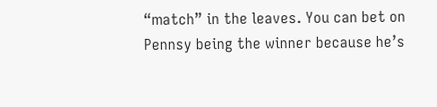“match” in the leaves. You can bet on Pennsy being the winner because he’s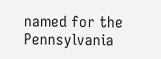named for the Pennsylvania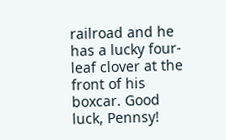railroad and he has a lucky four-leaf clover at the front of his boxcar. Good luck, Pennsy!